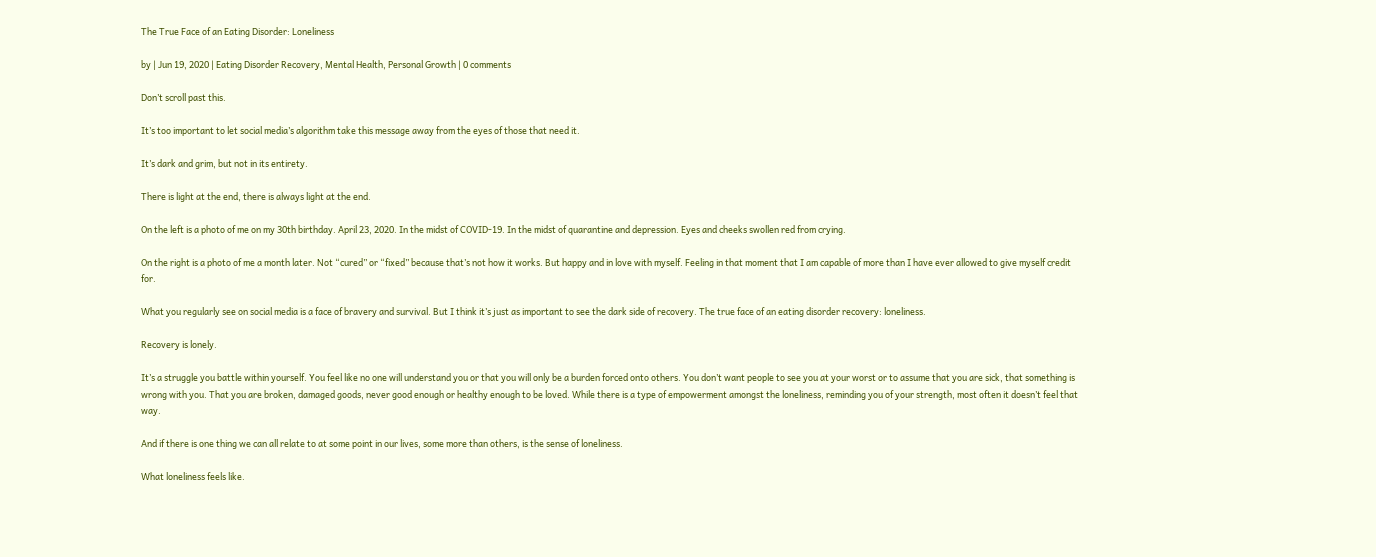The True Face of an Eating Disorder: Loneliness

by | Jun 19, 2020 | Eating Disorder Recovery, Mental Health, Personal Growth | 0 comments

Don’t scroll past this.

It’s too important to let social media’s algorithm take this message away from the eyes of those that need it.

It’s dark and grim, but not in its entirety.

There is light at the end, there is always light at the end.

On the left is a photo of me on my 30th birthday. April 23, 2020. In the midst of COVID-19. In the midst of quarantine and depression. Eyes and cheeks swollen red from crying.

On the right is a photo of me a month later. Not “cured” or “fixed” because that’s not how it works. But happy and in love with myself. Feeling in that moment that I am capable of more than I have ever allowed to give myself credit for.

What you regularly see on social media is a face of bravery and survival. But I think it’s just as important to see the dark side of recovery. The true face of an eating disorder recovery: loneliness.

Recovery is lonely.

It’s a struggle you battle within yourself. You feel like no one will understand you or that you will only be a burden forced onto others. You don’t want people to see you at your worst or to assume that you are sick, that something is wrong with you. That you are broken, damaged goods, never good enough or healthy enough to be loved. While there is a type of empowerment amongst the loneliness, reminding you of your strength, most often it doesn’t feel that way.

And if there is one thing we can all relate to at some point in our lives, some more than others, is the sense of loneliness.

What loneliness feels like.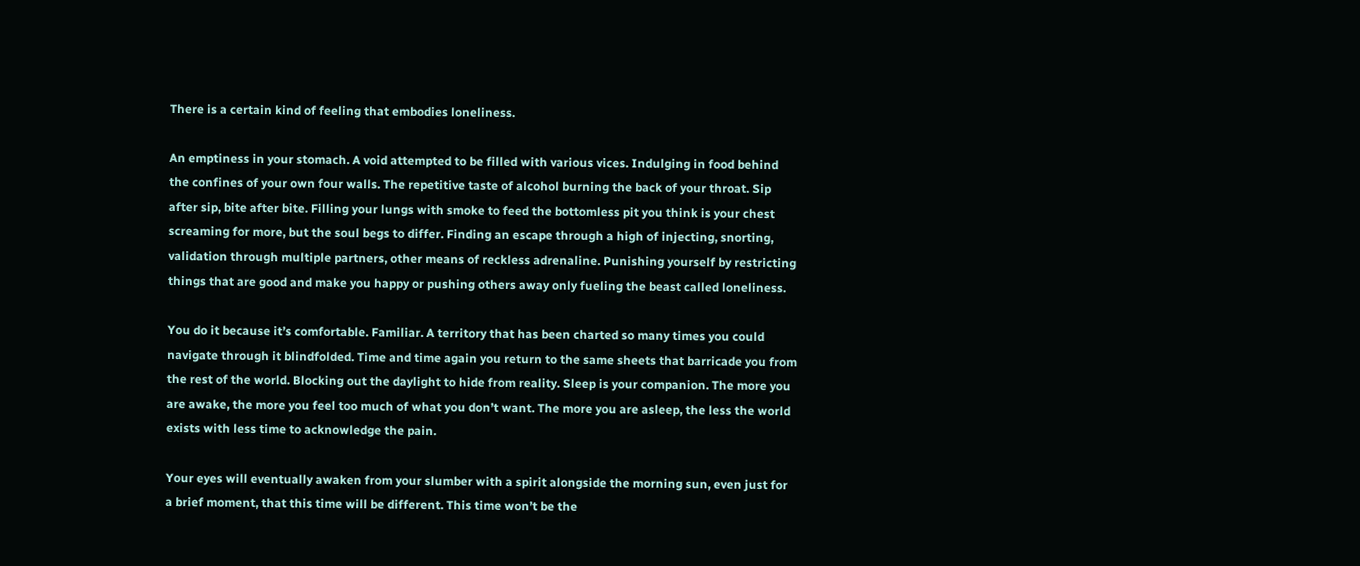There is a certain kind of feeling that embodies loneliness.

An emptiness in your stomach. A void attempted to be filled with various vices. Indulging in food behind the confines of your own four walls. The repetitive taste of alcohol burning the back of your throat. Sip after sip, bite after bite. Filling your lungs with smoke to feed the bottomless pit you think is your chest screaming for more, but the soul begs to differ. Finding an escape through a high of injecting, snorting, validation through multiple partners, other means of reckless adrenaline. Punishing yourself by restricting things that are good and make you happy or pushing others away only fueling the beast called loneliness.

You do it because it’s comfortable. Familiar. A territory that has been charted so many times you could navigate through it blindfolded. Time and time again you return to the same sheets that barricade you from the rest of the world. Blocking out the daylight to hide from reality. Sleep is your companion. The more you are awake, the more you feel too much of what you don’t want. The more you are asleep, the less the world exists with less time to acknowledge the pain.

Your eyes will eventually awaken from your slumber with a spirit alongside the morning sun, even just for a brief moment, that this time will be different. This time won’t be the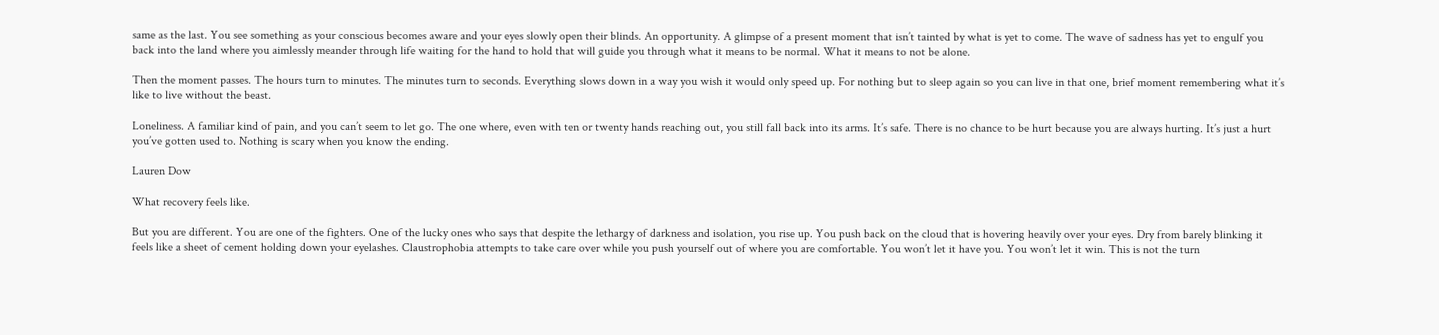same as the last. You see something as your conscious becomes aware and your eyes slowly open their blinds. An opportunity. A glimpse of a present moment that isn’t tainted by what is yet to come. The wave of sadness has yet to engulf you back into the land where you aimlessly meander through life waiting for the hand to hold that will guide you through what it means to be normal. What it means to not be alone.

Then the moment passes. The hours turn to minutes. The minutes turn to seconds. Everything slows down in a way you wish it would only speed up. For nothing but to sleep again so you can live in that one, brief moment remembering what it’s like to live without the beast.

Loneliness. A familiar kind of pain, and you can’t seem to let go. The one where, even with ten or twenty hands reaching out, you still fall back into its arms. It’s safe. There is no chance to be hurt because you are always hurting. It’s just a hurt you’ve gotten used to. Nothing is scary when you know the ending.

Lauren Dow

What recovery feels like.

But you are different. You are one of the fighters. One of the lucky ones who says that despite the lethargy of darkness and isolation, you rise up. You push back on the cloud that is hovering heavily over your eyes. Dry from barely blinking it feels like a sheet of cement holding down your eyelashes. Claustrophobia attempts to take care over while you push yourself out of where you are comfortable. You won’t let it have you. You won’t let it win. This is not the turn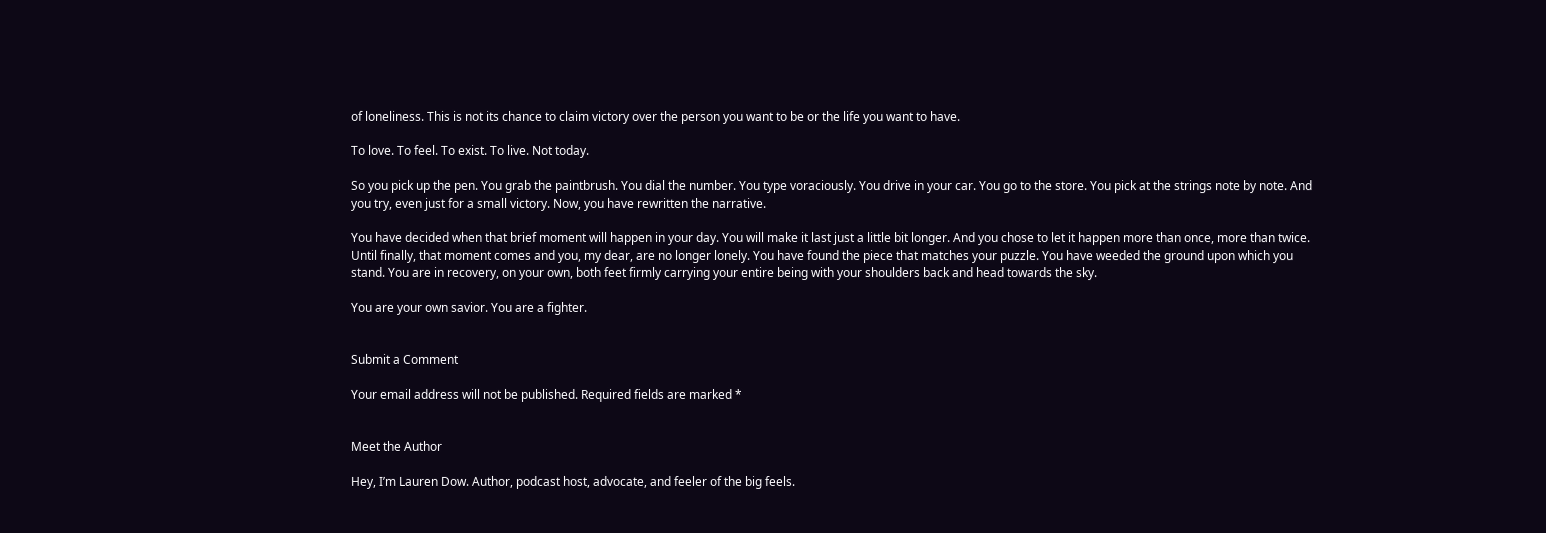of loneliness. This is not its chance to claim victory over the person you want to be or the life you want to have.

To love. To feel. To exist. To live. Not today.

So you pick up the pen. You grab the paintbrush. You dial the number. You type voraciously. You drive in your car. You go to the store. You pick at the strings note by note. And you try, even just for a small victory. Now, you have rewritten the narrative.

You have decided when that brief moment will happen in your day. You will make it last just a little bit longer. And you chose to let it happen more than once, more than twice. Until finally, that moment comes and you, my dear, are no longer lonely. You have found the piece that matches your puzzle. You have weeded the ground upon which you stand. You are in recovery, on your own, both feet firmly carrying your entire being with your shoulders back and head towards the sky.

You are your own savior. You are a fighter.


Submit a Comment

Your email address will not be published. Required fields are marked *


Meet the Author

Hey, I’m Lauren Dow. Author, podcast host, advocate, and feeler of the big feels.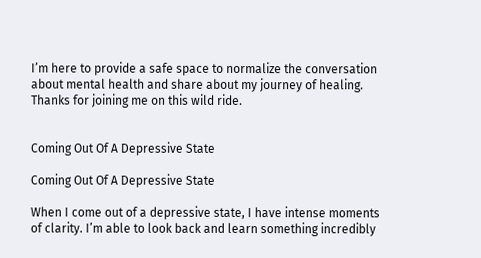I’m here to provide a safe space to normalize the conversation about mental health and share about my journey of healing. Thanks for joining me on this wild ride.


Coming Out Of A Depressive State

Coming Out Of A Depressive State

When I come out of a depressive state, I have intense moments of clarity. I’m able to look back and learn something incredibly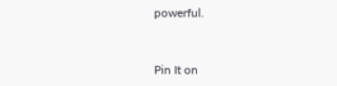powerful.


Pin It on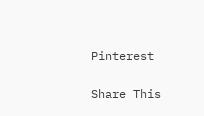Pinterest

Share This